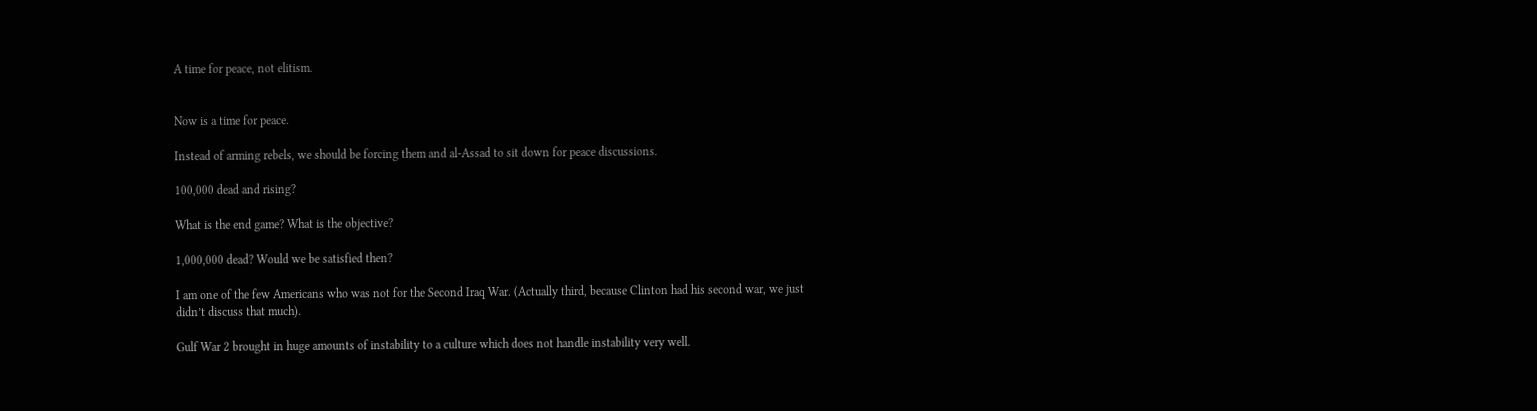A time for peace, not elitism.


Now is a time for peace.

Instead of arming rebels, we should be forcing them and al-Assad to sit down for peace discussions.

100,000 dead and rising?

What is the end game? What is the objective?

1,000,000 dead? Would we be satisfied then?

I am one of the few Americans who was not for the Second Iraq War. (Actually third, because Clinton had his second war, we just didn’t discuss that much).

Gulf War 2 brought in huge amounts of instability to a culture which does not handle instability very well.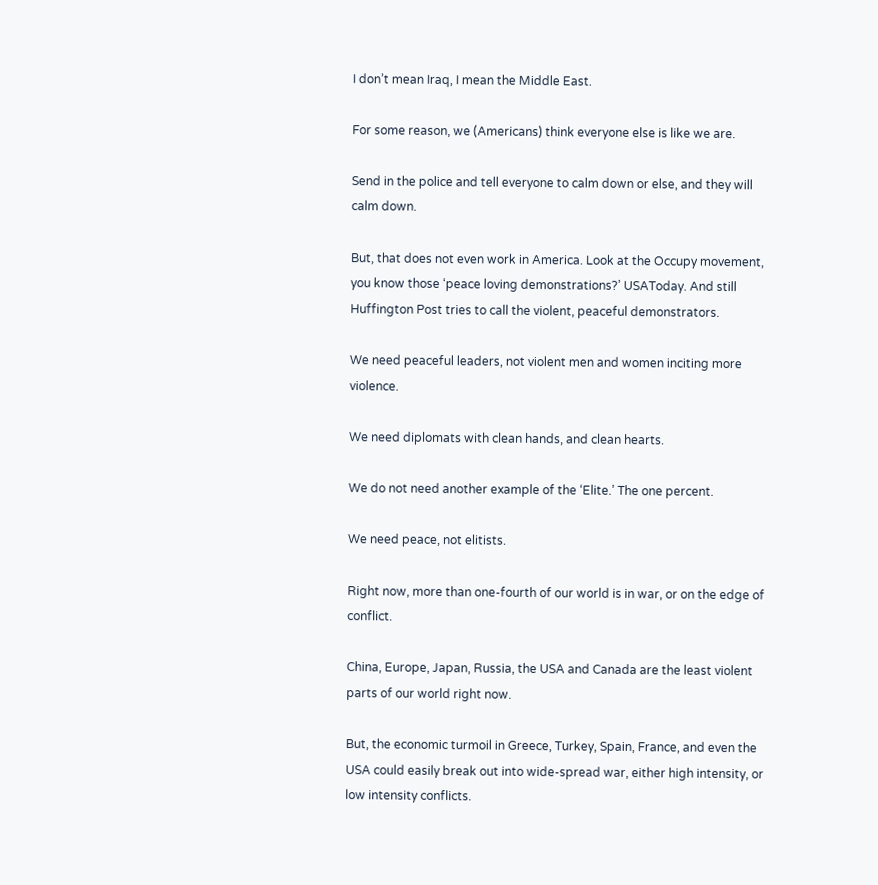I don’t mean Iraq, I mean the Middle East.

For some reason, we (Americans) think everyone else is like we are.

Send in the police and tell everyone to calm down or else, and they will calm down.

But, that does not even work in America. Look at the Occupy movement, you know those ‘peace loving demonstrations?’ USAToday. And still Huffington Post tries to call the violent, peaceful demonstrators.

We need peaceful leaders, not violent men and women inciting more violence.

We need diplomats with clean hands, and clean hearts.

We do not need another example of the ‘Elite.’ The one percent.

We need peace, not elitists.

Right now, more than one-fourth of our world is in war, or on the edge of conflict.

China, Europe, Japan, Russia, the USA and Canada are the least violent parts of our world right now.

But, the economic turmoil in Greece, Turkey, Spain, France, and even the USA could easily break out into wide-spread war, either high intensity, or low intensity conflicts.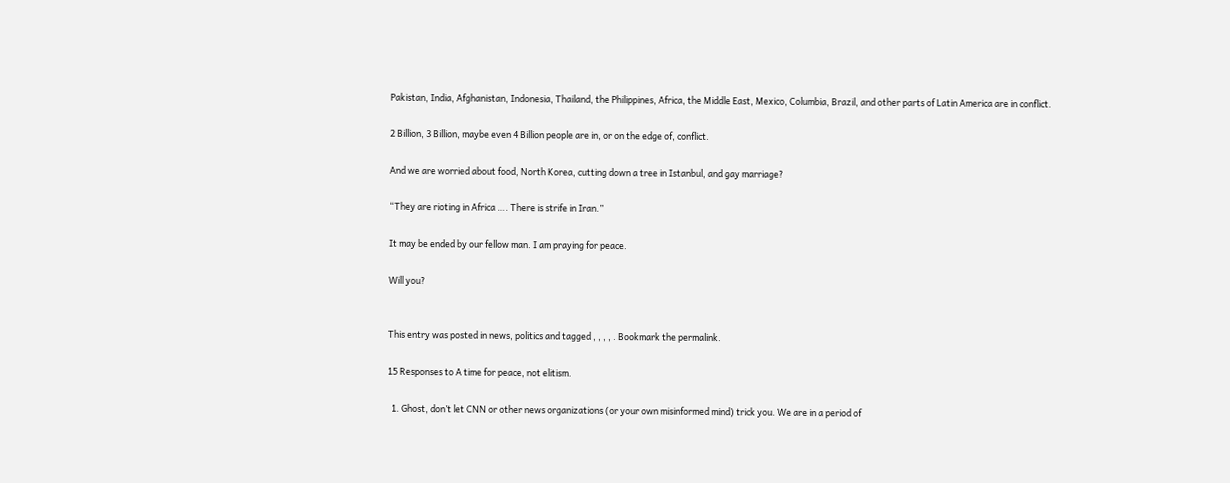Pakistan, India, Afghanistan, Indonesia, Thailand, the Philippines, Africa, the Middle East, Mexico, Columbia, Brazil, and other parts of Latin America are in conflict.

2 Billion, 3 Billion, maybe even 4 Billion people are in, or on the edge of, conflict.

And we are worried about food, North Korea, cutting down a tree in Istanbul, and gay marriage?

“They are rioting in Africa …. There is strife in Iran.”

It may be ended by our fellow man. I am praying for peace.

Will you?


This entry was posted in news, politics and tagged , , , , . Bookmark the permalink.

15 Responses to A time for peace, not elitism.

  1. Ghost, don’t let CNN or other news organizations (or your own misinformed mind) trick you. We are in a period of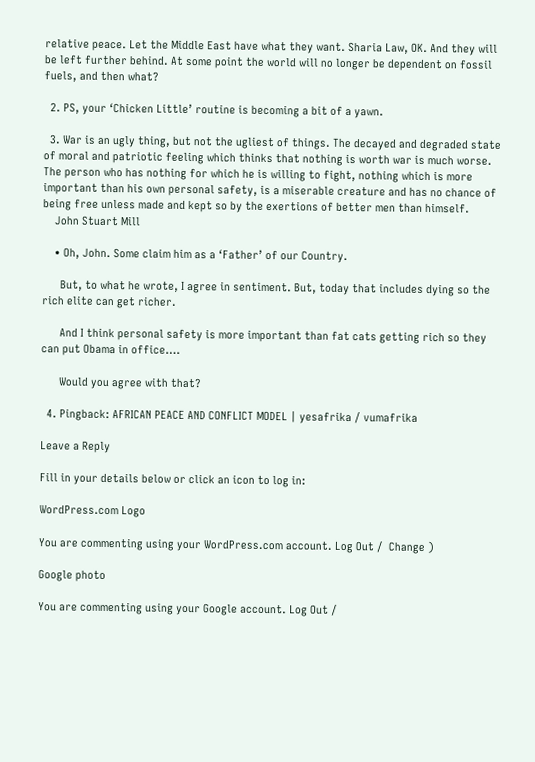relative peace. Let the Middle East have what they want. Sharia Law, OK. And they will be left further behind. At some point the world will no longer be dependent on fossil fuels, and then what?

  2. PS, your ‘Chicken Little’ routine is becoming a bit of a yawn.

  3. War is an ugly thing, but not the ugliest of things. The decayed and degraded state of moral and patriotic feeling which thinks that nothing is worth war is much worse. The person who has nothing for which he is willing to fight, nothing which is more important than his own personal safety, is a miserable creature and has no chance of being free unless made and kept so by the exertions of better men than himself.
    John Stuart Mill

    • Oh, John. Some claim him as a ‘Father’ of our Country.

      But, to what he wrote, I agree in sentiment. But, today that includes dying so the rich elite can get richer.

      And I think personal safety is more important than fat cats getting rich so they can put Obama in office….

      Would you agree with that?

  4. Pingback: AFRICAN PEACE AND CONFLICT MODEL | yesafrika / vumafrika

Leave a Reply

Fill in your details below or click an icon to log in:

WordPress.com Logo

You are commenting using your WordPress.com account. Log Out /  Change )

Google photo

You are commenting using your Google account. Log Out /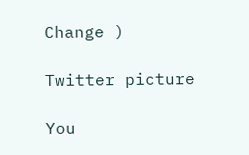Change )

Twitter picture

You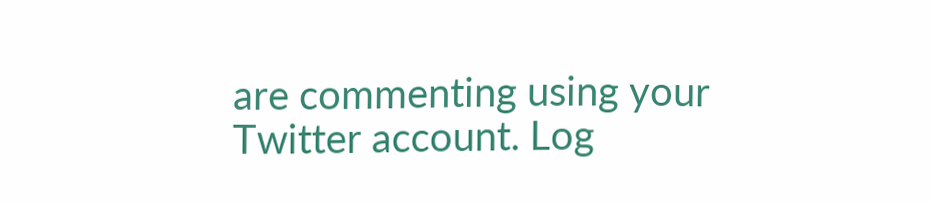are commenting using your Twitter account. Log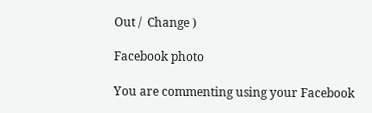Out /  Change )

Facebook photo

You are commenting using your Facebook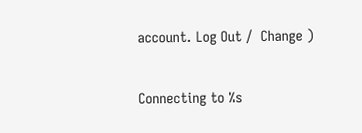account. Log Out /  Change )

Connecting to %s